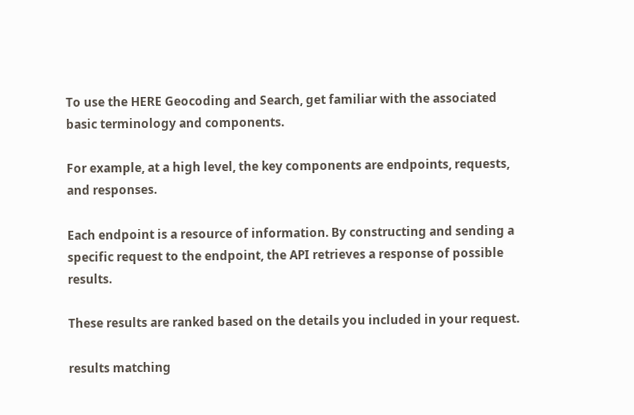To use the HERE Geocoding and Search, get familiar with the associated basic terminology and components.

For example, at a high level, the key components are endpoints, requests, and responses.

Each endpoint is a resource of information. By constructing and sending a specific request to the endpoint, the API retrieves a response of possible results.

These results are ranked based on the details you included in your request.

results matching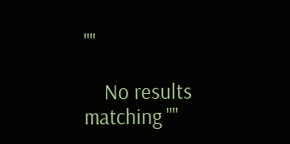""

    No results matching ""